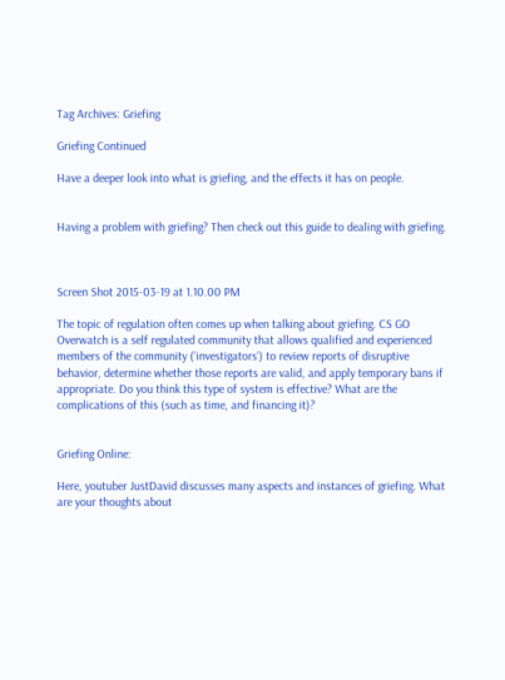Tag Archives: Griefing

Griefing Continued

Have a deeper look into what is griefing, and the effects it has on people.


Having a problem with griefing? Then check out this guide to dealing with griefing.



Screen Shot 2015-03-19 at 1.10.00 PM

The topic of regulation often comes up when talking about griefing. CS GO Overwatch is a self regulated community that allows qualified and experienced members of the community (‘investigators‘) to review reports of disruptive behavior, determine whether those reports are valid, and apply temporary bans if appropriate. Do you think this type of system is effective? What are the complications of this (such as time, and financing it)?


Griefing Online:

Here, youtuber JustDavid discusses many aspects and instances of griefing. What are your thoughts about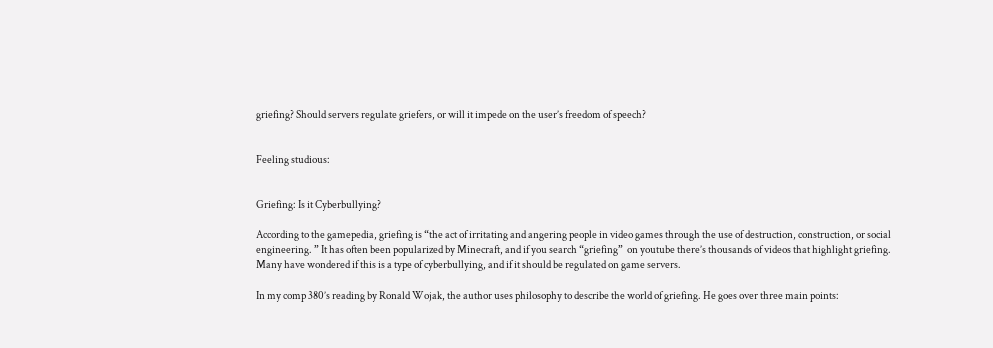griefing? Should servers regulate griefers, or will it impede on the user’s freedom of speech?


Feeling studious:


Griefing: Is it Cyberbullying?

According to the gamepedia, griefing is “the act of irritating and angering people in video games through the use of destruction, construction, or social engineering. ” It has often been popularized by Minecraft, and if you search “griefing”  on youtube there’s thousands of videos that highlight griefing. Many have wondered if this is a type of cyberbullying, and if it should be regulated on game servers.

In my comp 380’s reading by Ronald Wojak, the author uses philosophy to describe the world of griefing. He goes over three main points: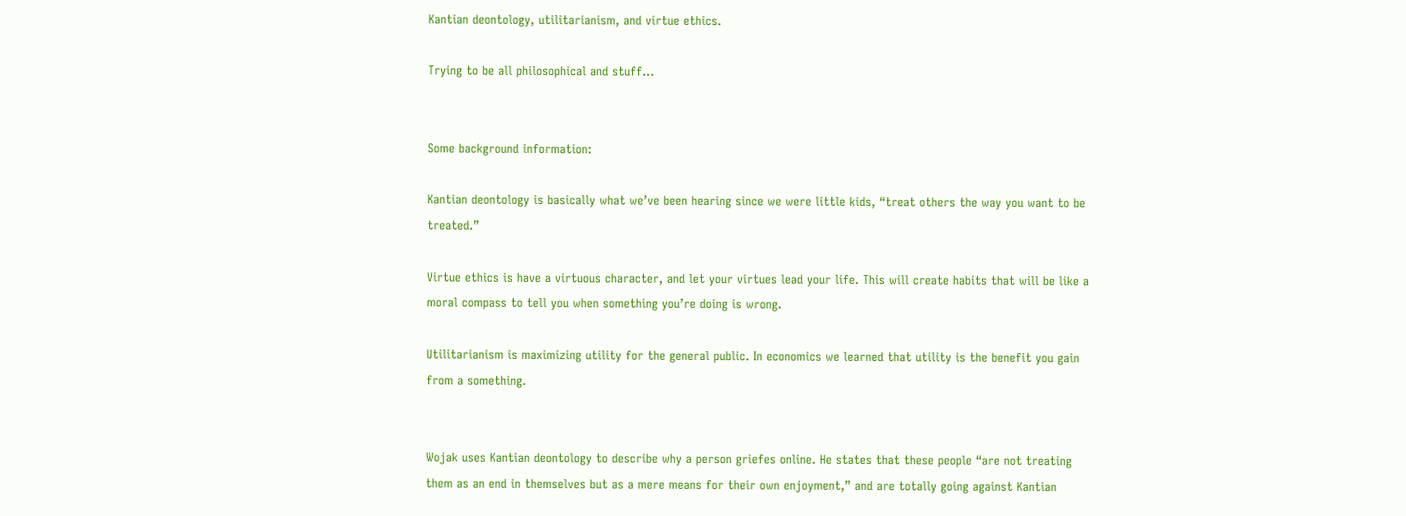Kantian deontology, utilitarianism, and virtue ethics.

Trying to be all philosophical and stuff…


Some background information:

Kantian deontology is basically what we’ve been hearing since we were little kids, “treat others the way you want to be treated.”

Virtue ethics is have a virtuous character, and let your virtues lead your life. This will create habits that will be like a  moral compass to tell you when something you’re doing is wrong.

Utilitarianism is maximizing utility for the general public. In economics we learned that utility is the benefit you gain from a something.


Wojak uses Kantian deontology to describe why a person griefes online. He states that these people “are not treating them as an end in themselves but as a mere means for their own enjoyment,” and are totally going against Kantian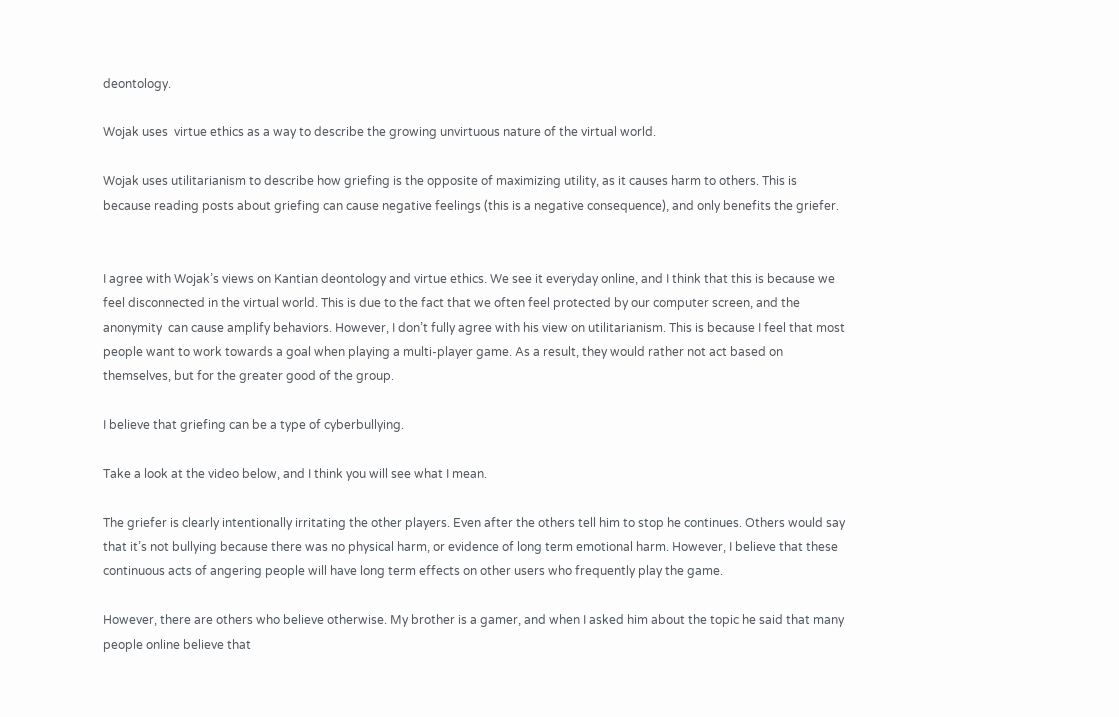deontology.

Wojak uses  virtue ethics as a way to describe the growing unvirtuous nature of the virtual world.

Wojak uses utilitarianism to describe how griefing is the opposite of maximizing utility, as it causes harm to others. This is because reading posts about griefing can cause negative feelings (this is a negative consequence), and only benefits the griefer.


I agree with Wojak’s views on Kantian deontology and virtue ethics. We see it everyday online, and I think that this is because we feel disconnected in the virtual world. This is due to the fact that we often feel protected by our computer screen, and the anonymity  can cause amplify behaviors. However, I don’t fully agree with his view on utilitarianism. This is because I feel that most people want to work towards a goal when playing a multi-player game. As a result, they would rather not act based on themselves, but for the greater good of the group.

I believe that griefing can be a type of cyberbullying.

Take a look at the video below, and I think you will see what I mean.

The griefer is clearly intentionally irritating the other players. Even after the others tell him to stop he continues. Others would say that it’s not bullying because there was no physical harm, or evidence of long term emotional harm. However, I believe that these continuous acts of angering people will have long term effects on other users who frequently play the game.

However, there are others who believe otherwise. My brother is a gamer, and when I asked him about the topic he said that many people online believe that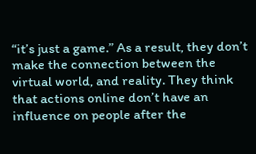“it’s just a game.” As a result, they don’t make the connection between the virtual world, and reality. They think that actions online don’t have an influence on people after the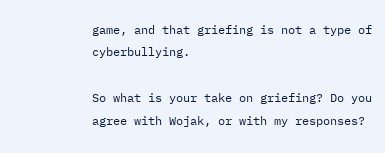game, and that griefing is not a type of cyberbullying.

So what is your take on griefing? Do you agree with Wojak, or with my responses?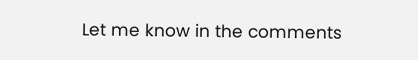Let me know in the comments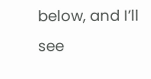below, and I’ll see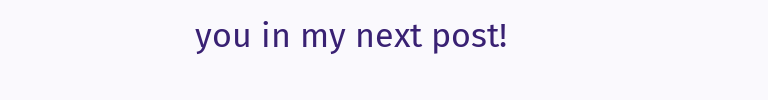you in my next post!